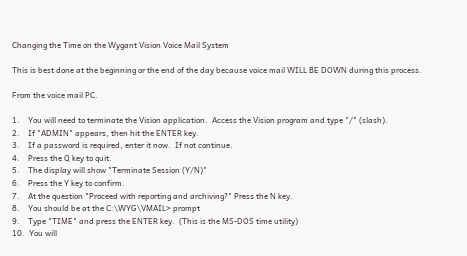Changing the Time on the Wygant Vision Voice Mail System

This is best done at the beginning or the end of the day because voice mail WILL BE DOWN during this process.

From the voice mail PC.

1.    You will need to terminate the Vision application.  Access the Vision program and type "/" (slash).
2.    If "ADMIN" appears, then hit the ENTER key.
3.    If a password is required, enter it now.  If not continue.
4.    Press the Q key to quit.
5.    The display will show "Terminate Session (Y/N)"
6.    Press the Y key to confirm.
7.    At the question "Proceed with reporting and archiving?" Press the N key.
8.    You should be at the C:\WYG\VMAIL> prompt
9.    Type "TIME" and press the ENTER key.  (This is the MS-DOS time utility)
10.  You will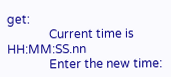get:
              Current time is HH:MM:SS.nn
              Enter the new time: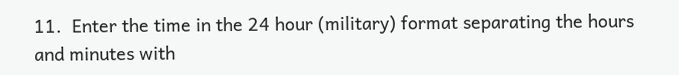11.  Enter the time in the 24 hour (military) format separating the hours and minutes with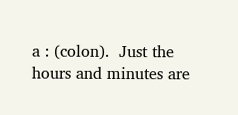a : (colon).  Just the hours and minutes are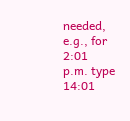needed, e.g., for 2:01 p.m. type 14:01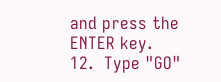and press the ENTER key.
12.  Type "GO"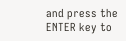and press the ENTER key to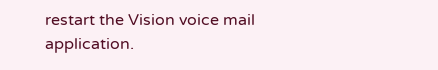restart the Vision voice mail application.